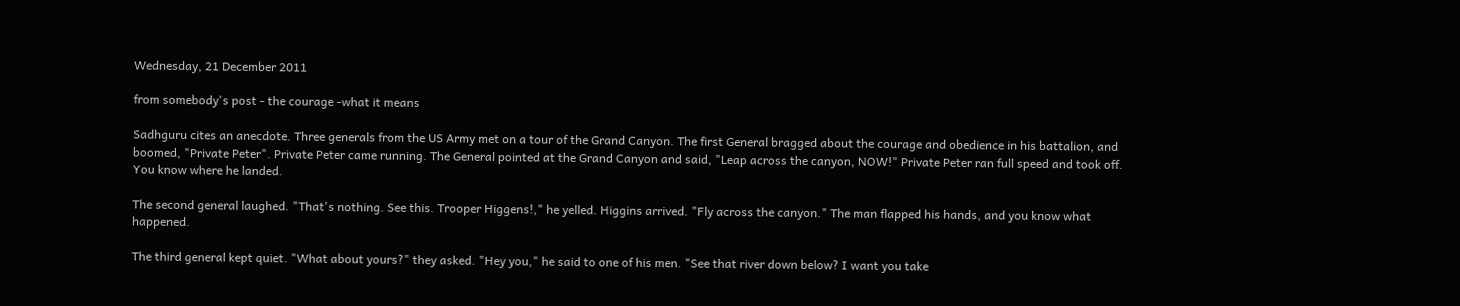Wednesday, 21 December 2011

from somebody's post - the courage -what it means

Sadhguru cites an anecdote. Three generals from the US Army met on a tour of the Grand Canyon. The first General bragged about the courage and obedience in his battalion, and boomed, "Private Peter". Private Peter came running. The General pointed at the Grand Canyon and said, "Leap across the canyon, NOW!" Private Peter ran full speed and took off. You know where he landed.

The second general laughed. "That's nothing. See this. Trooper Higgens!," he yelled. Higgins arrived. "Fly across the canyon." The man flapped his hands, and you know what happened.

The third general kept quiet. "What about yours?" they asked. "Hey you," he said to one of his men. "See that river down below? I want you take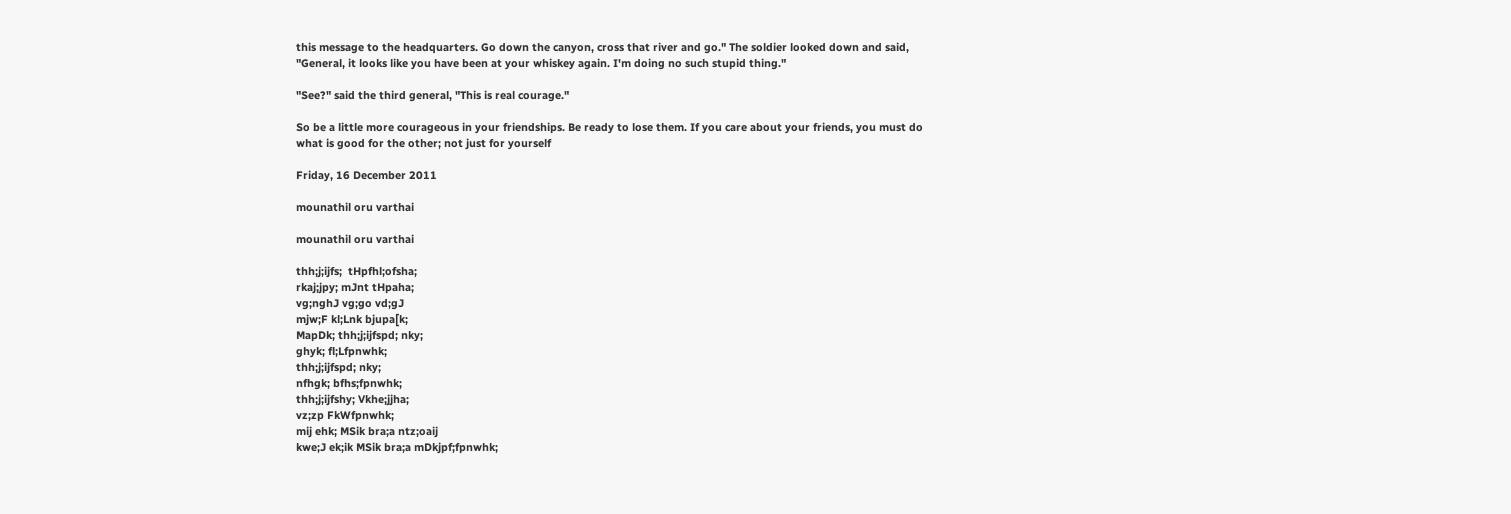this message to the headquarters. Go down the canyon, cross that river and go." The soldier looked down and said, "General, it looks like you have been at your whiskey again. I'm doing no such stupid thing."

"See?" said the third general, "This is real courage."

So be a little more courageous in your friendships. Be ready to lose them. If you care about your friends, you must do what is good for the other; not just for yourself

Friday, 16 December 2011

mounathil oru varthai

mounathil oru varthai

thh;j;ijfs;  tHpfhl;ofsha;
rkaj;jpy; mJnt tHpaha;
vg;nghJ vg;go vd;gJ
mjw;F kl;Lnk bjupa[k;
MapDk; thh;j;ijfspd; nky;
ghyk; fl;Lfpnwhk;
thh;j;ijfspd; nky;
nfhgk; bfhs;fpnwhk;
thh;j;ijfshy; Vkhe;jjha;
vz;zp FkWfpnwhk;
mij ehk; MSik bra;a ntz;oaij
kwe;J ek;ik MSik bra;a mDkjpf;fpnwhk;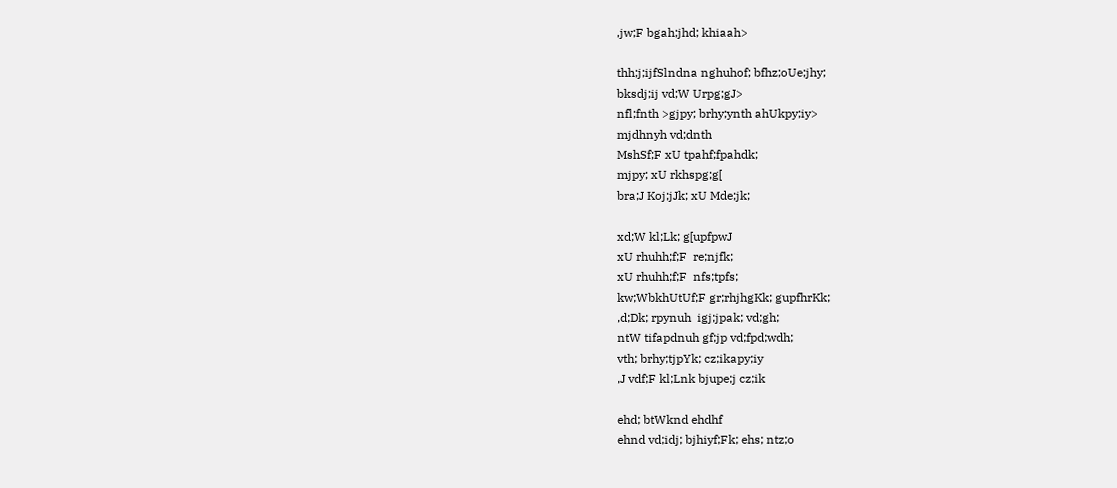,jw;F bgah;jhd; khiaah>

thh;j;ijfSlndna nghuhof; bfhz;oUe;jhy;
bksdj;ij vd;W Urpg;gJ>
nfl;fnth >gjpy; brhy;ynth ahUkpy;iy>
mjdhnyh vd;dnth
MshSf;F xU tpahf;fpahdk;
mjpy; xU rkhspg;g[
bra;J Koj;jJk; xU Mde;jk;

xd;W kl;Lk; g[upfpwJ
xU rhuhh;f;F  re;njfk;
xU rhuhh;f;F  nfs;tpfs;
kw;WbkhUtUf;F gr;rhjhgKk; gupfhrKk;
,d;Dk; rpynuh  igj;jpak; vd;gh;
ntW tifapdnuh gf;jp vd;fpd;wdh;
vth; brhy;tjpYk; cz;ikapy;iy
,J vdf;F kl;Lnk bjupe;j cz;ik

ehd; btWknd ehdhf
ehnd vd;idj; bjhiyf;Fk; ehs; ntz;o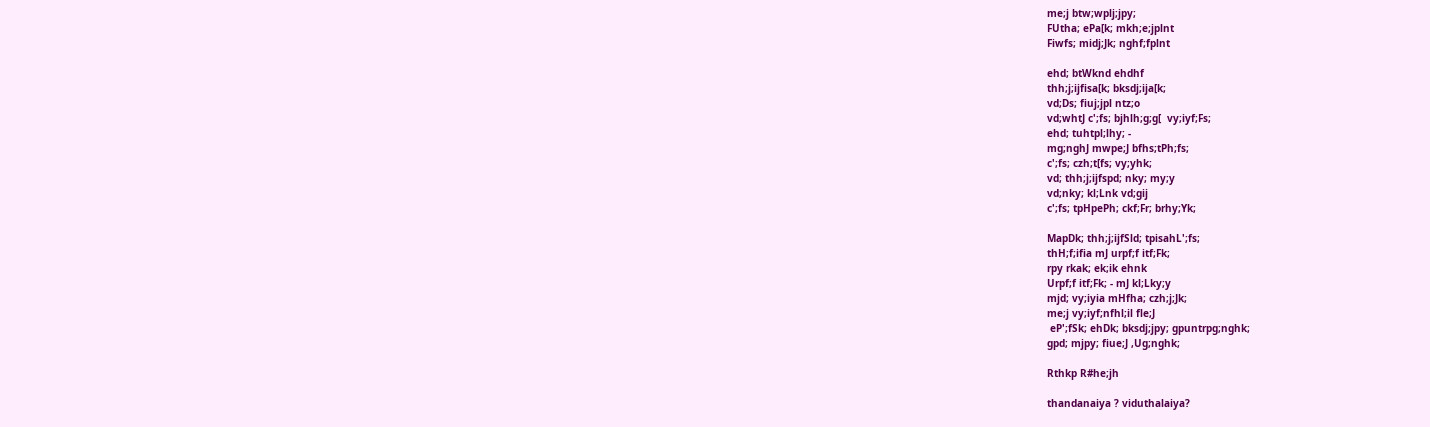me;j btw;wplj;jpy;
FUtha; ePa[k; mkh;e;jplnt
Fiwfs; midj;Jk; nghf;fplnt

ehd; btWknd ehdhf
thh;j;ijfisa[k; bksdj;ija[k;
vd;Ds; fiuj;jpl ntz;o
vd;whtJ c';fs; bjhlh;g;g[  vy;iyf;Fs;
ehd; tuhtpl;lhy; -
mg;nghJ mwpe;J bfhs;tPh;fs;
c';fs; czh;t[fs; vy;yhk;
vd; thh;j;ijfspd; nky; my;y
vd;nky; kl;Lnk vd;gij
c';fs; tpHpePh; ckf;Fr; brhy;Yk;

MapDk; thh;j;ijfSld; tpisahL';fs;
thH;f;ifia mJ urpf;f itf;Fk;
rpy rkak; ek;ik ehnk
Urpf;f itf;Fk; - mJ kl;Lky;y
mjd; vy;iyia mHfha; czh;j;Jk;
me;j vy;iyf;nfhl;il fle;J
 eP';fSk; ehDk; bksdj;jpy; gpuntrpg;nghk;
gpd; mjpy; fiue;J ,Ug;nghk;

Rthkp R#he;jh

thandanaiya ? viduthalaiya?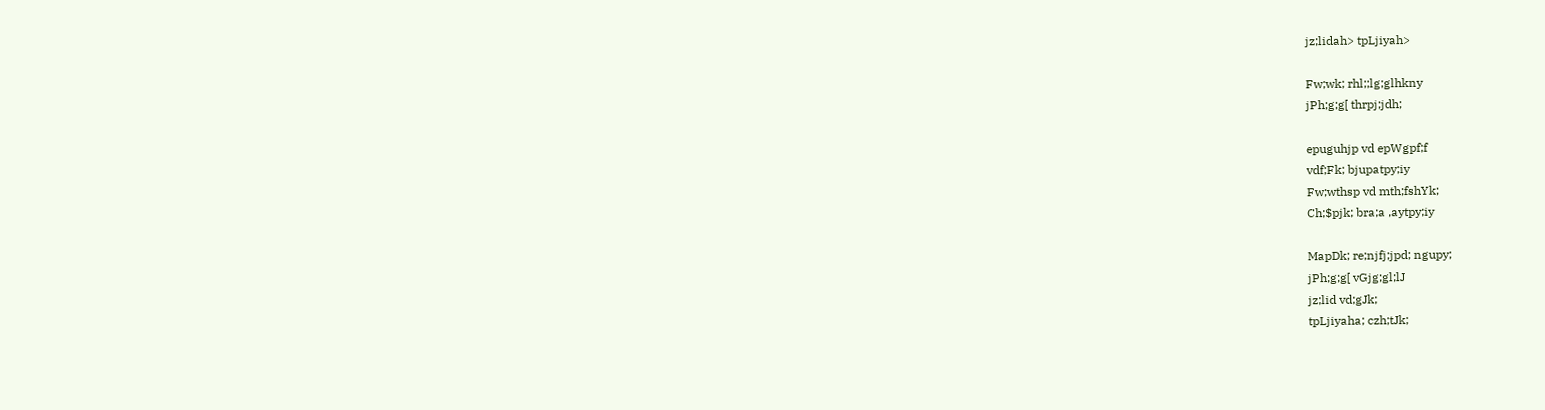jz;lidah> tpLjiyah>

Fw;wk; rhl;;lg;glhkny
jPh;g;g[ thrpj;jdh;

epuguhjp vd epWgpf;f
vdf;Fk; bjupatpy;iy
Fw;wthsp vd mth;fshYk;
Ch;$pjk; bra;a ,aytpy;iy

MapDk; re;njfj;jpd; ngupy;
jPh;g;g[ vGjg;gl;lJ
jz;lid vd;gJk;
tpLjiyaha; czh;tJk;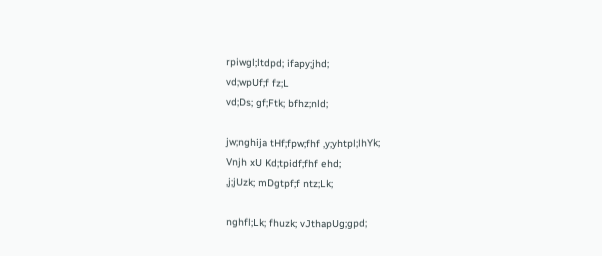rpiwgl;ltdpd; ifapy;jhd;
vd;wpUf;f fz;L
vd;Ds; gf;Ftk; bfhz;nld;

jw;nghija tHf;fpw;fhf ,y;yhtpl;lhYk;
Vnjh xU Kd;tpidf;fhf ehd;
,j;jUzk; mDgtpf;f ntz;Lk;

nghfl;Lk; fhuzk; vJthapUg;gpd;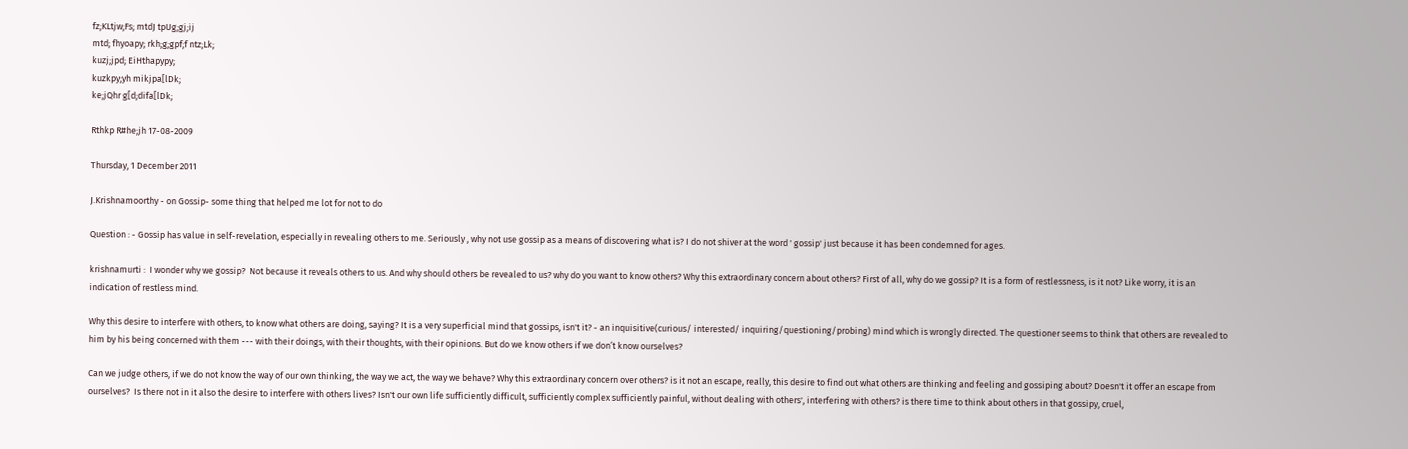fz;KLtjw;Fs; mtdJ tpUg;gj;ij
mtd; fhyoapy; rkh;g;gpf;f ntz;Lk;
kuzj;jpd; EiHthapypy;
kuzkpy;yh mikjpa[lDk;
ke;jQhr g[d;difa[lDk;

Rthkp R#he;jh 17-08-2009

Thursday, 1 December 2011

J.Krishnamoorthy - on Gossip- some thing that helped me lot for not to do

Question : - Gossip has value in self-revelation, especially in revealing others to me. Seriously , why not use gossip as a means of discovering what is? I do not shiver at the word ' gossip' just because it has been condemned for ages.

krishnamurti :  I wonder why we gossip?  Not because it reveals others to us. And why should others be revealed to us? why do you want to know others? Why this extraordinary concern about others? First of all, why do we gossip? It is a form of restlessness, is it not? Like worry, it is an indication of restless mind.

Why this desire to interfere with others, to know what others are doing, saying? It is a very superficial mind that gossips, isn't it? - an inquisitive(curious/ interested/ inquiring/questioning/probing) mind which is wrongly directed. The questioner seems to think that others are revealed to him by his being concerned with them --- with their doings, with their thoughts, with their opinions. But do we know others if we don’t know ourselves?

Can we judge others, if we do not know the way of our own thinking, the way we act, the way we behave? Why this extraordinary concern over others? is it not an escape, really, this desire to find out what others are thinking and feeling and gossiping about? Doesn't it offer an escape from ourselves?  Is there not in it also the desire to interfere with others lives? Isn't our own life sufficiently difficult, sufficiently complex sufficiently painful, without dealing with others', interfering with others? is there time to think about others in that gossipy, cruel,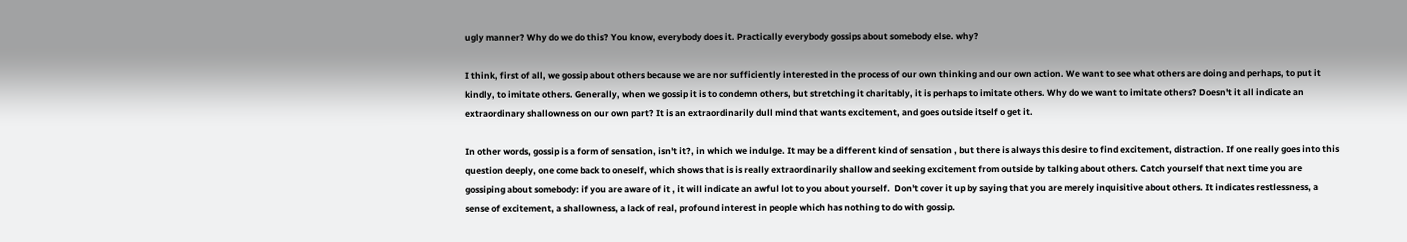ugly manner? Why do we do this? You know, everybody does it. Practically everybody gossips about somebody else. why?

I think, first of all, we gossip about others because we are nor sufficiently interested in the process of our own thinking and our own action. We want to see what others are doing and perhaps, to put it kindly, to imitate others. Generally, when we gossip it is to condemn others, but stretching it charitably, it is perhaps to imitate others. Why do we want to imitate others? Doesn't it all indicate an extraordinary shallowness on our own part? It is an extraordinarily dull mind that wants excitement, and goes outside itself o get it.

In other words, gossip is a form of sensation, isn't it?, in which we indulge. It may be a different kind of sensation , but there is always this desire to find excitement, distraction. If one really goes into this question deeply, one come back to oneself, which shows that is is really extraordinarily shallow and seeking excitement from outside by talking about others. Catch yourself that next time you are gossiping about somebody: if you are aware of it , it will indicate an awful lot to you about yourself.  Don't cover it up by saying that you are merely inquisitive about others. It indicates restlessness, a sense of excitement, a shallowness, a lack of real, profound interest in people which has nothing to do with gossip.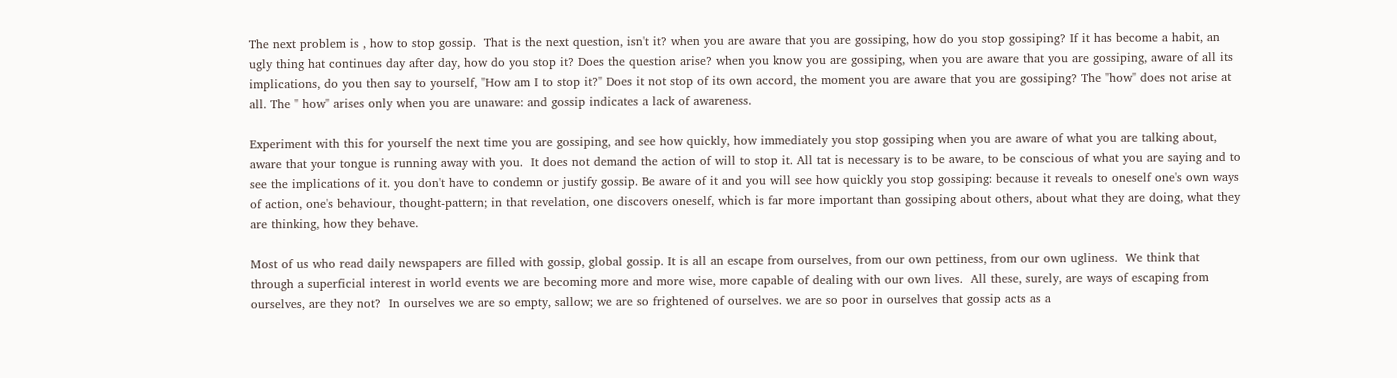The next problem is , how to stop gossip.  That is the next question, isn't it? when you are aware that you are gossiping, how do you stop gossiping? If it has become a habit, an ugly thing hat continues day after day, how do you stop it? Does the question arise? when you know you are gossiping, when you are aware that you are gossiping, aware of all its implications, do you then say to yourself, "How am I to stop it?" Does it not stop of its own accord, the moment you are aware that you are gossiping? The "how" does not arise at all. The " how" arises only when you are unaware: and gossip indicates a lack of awareness.

Experiment with this for yourself the next time you are gossiping, and see how quickly, how immediately you stop gossiping when you are aware of what you are talking about, aware that your tongue is running away with you.  It does not demand the action of will to stop it. All tat is necessary is to be aware, to be conscious of what you are saying and to see the implications of it. you don't have to condemn or justify gossip. Be aware of it and you will see how quickly you stop gossiping: because it reveals to oneself one's own ways of action, one's behaviour, thought-pattern; in that revelation, one discovers oneself, which is far more important than gossiping about others, about what they are doing, what they are thinking, how they behave.

Most of us who read daily newspapers are filled with gossip, global gossip. It is all an escape from ourselves, from our own pettiness, from our own ugliness.  We think that through a superficial interest in world events we are becoming more and more wise, more capable of dealing with our own lives.  All these, surely, are ways of escaping from ourselves, are they not?  In ourselves we are so empty, sallow; we are so frightened of ourselves. we are so poor in ourselves that gossip acts as a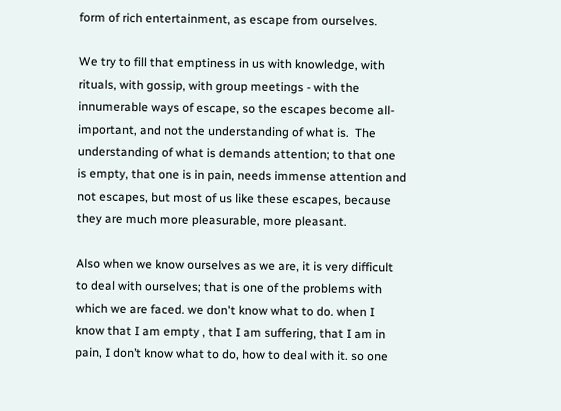form of rich entertainment, as escape from ourselves.

We try to fill that emptiness in us with knowledge, with rituals, with gossip, with group meetings - with the innumerable ways of escape, so the escapes become all-important, and not the understanding of what is.  The understanding of what is demands attention; to that one is empty, that one is in pain, needs immense attention and not escapes, but most of us like these escapes, because they are much more pleasurable, more pleasant.

Also when we know ourselves as we are, it is very difficult to deal with ourselves; that is one of the problems with which we are faced. we don't know what to do. when I know that I am empty , that I am suffering, that I am in pain, I don’t know what to do, how to deal with it. so one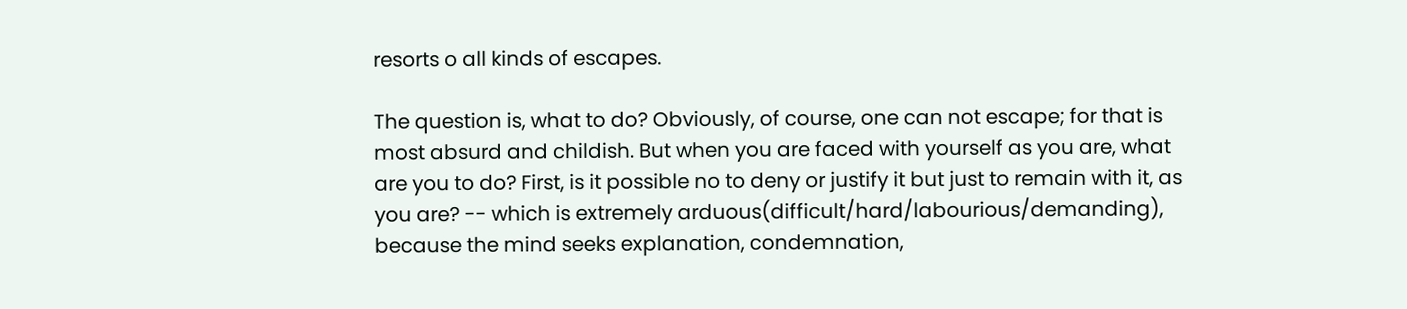resorts o all kinds of escapes.

The question is, what to do? Obviously, of course, one can not escape; for that is most absurd and childish. But when you are faced with yourself as you are, what are you to do? First, is it possible no to deny or justify it but just to remain with it, as you are? -- which is extremely arduous(difficult/hard/labourious/demanding), because the mind seeks explanation, condemnation,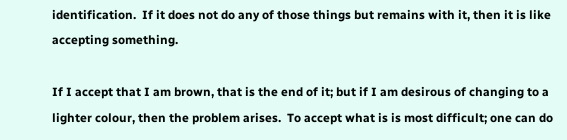identification.  If it does not do any of those things but remains with it, then it is like accepting something.

If I accept that I am brown, that is the end of it; but if I am desirous of changing to a lighter colour, then the problem arises.  To accept what is is most difficult; one can do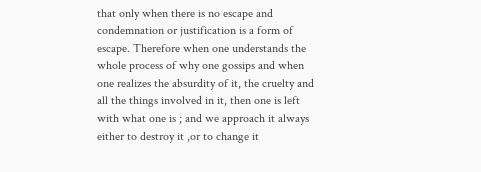that only when there is no escape and condemnation or justification is a form of escape. Therefore when one understands the whole process of why one gossips and when one realizes the absurdity of it, the cruelty and all the things involved in it, then one is left with what one is ; and we approach it always either to destroy it ,or to change it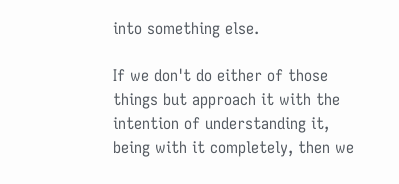into something else.

If we don't do either of those things but approach it with the intention of understanding it, being with it completely, then we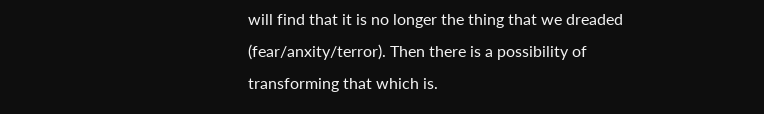will find that it is no longer the thing that we dreaded (fear/anxity/terror). Then there is a possibility of transforming that which is.